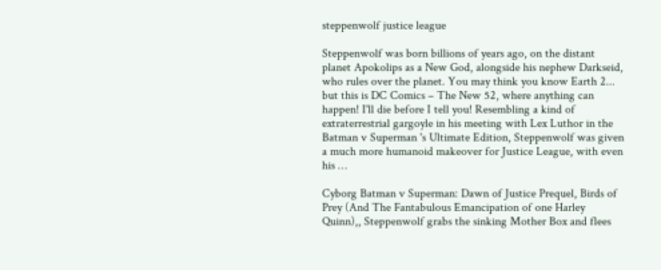steppenwolf justice league

Steppenwolf was born billions of years ago, on the distant planet Apokolips as a New God, alongside his nephew Darkseid, who rules over the planet. You may think you know Earth 2... but this is DC Comics – The New 52, where anything can happen! I'll die before I tell you! Resembling a kind of extraterrestrial gargoyle in his meeting with Lex Luthor in the Batman v Superman 's Ultimate Edition, Steppenwolf was given a much more humanoid makeover for Justice League, with even his …

Cyborg Batman v Superman: Dawn of Justice Prequel, Birds of Prey (And The Fantabulous Emancipation of one Harley Quinn),, Steppenwolf grabs the sinking Mother Box and flees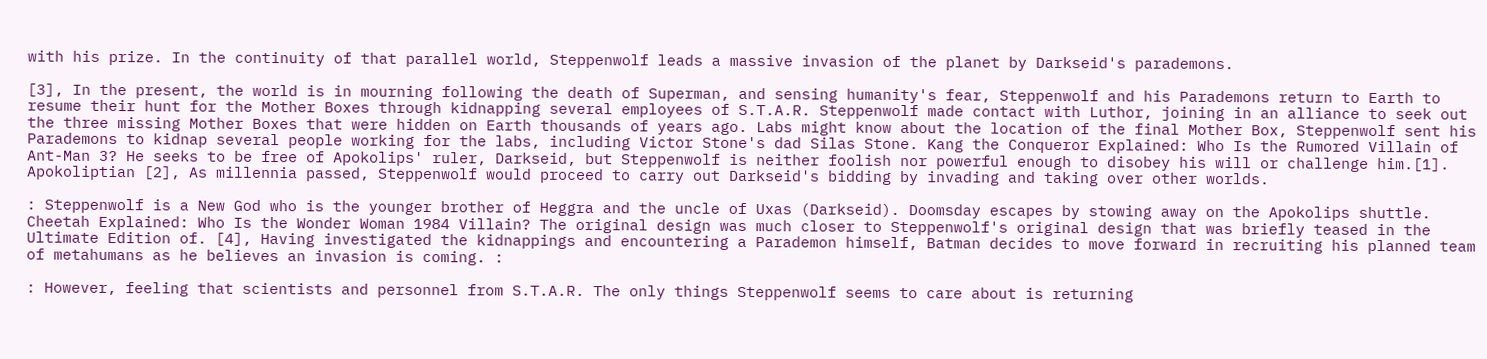with his prize. In the continuity of that parallel world, Steppenwolf leads a massive invasion of the planet by Darkseid's parademons.

[3], In the present, the world is in mourning following the death of Superman, and sensing humanity's fear, Steppenwolf and his Parademons return to Earth to resume their hunt for the Mother Boxes through kidnapping several employees of S.T.A.R. Steppenwolf made contact with Luthor, joining in an alliance to seek out the three missing Mother Boxes that were hidden on Earth thousands of years ago. Labs might know about the location of the final Mother Box, Steppenwolf sent his Parademons to kidnap several people working for the labs, including Victor Stone's dad Silas Stone. Kang the Conqueror Explained: Who Is the Rumored Villain of Ant-Man 3? He seeks to be free of Apokolips' ruler, Darkseid, but Steppenwolf is neither foolish nor powerful enough to disobey his will or challenge him.[1]. Apokoliptian [2], As millennia passed, Steppenwolf would proceed to carry out Darkseid's bidding by invading and taking over other worlds.

: Steppenwolf is a New God who is the younger brother of Heggra and the uncle of Uxas (Darkseid). Doomsday escapes by stowing away on the Apokolips shuttle. Cheetah Explained: Who Is the Wonder Woman 1984 Villain? The original design was much closer to Steppenwolf's original design that was briefly teased in the Ultimate Edition of. [4], Having investigated the kidnappings and encountering a Parademon himself, Batman decides to move forward in recruiting his planned team of metahumans as he believes an invasion is coming. :

: However, feeling that scientists and personnel from S.T.A.R. The only things Steppenwolf seems to care about is returning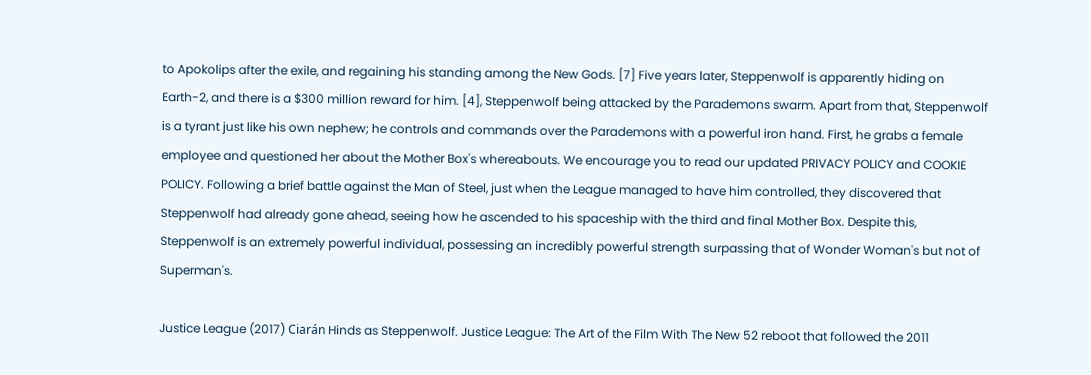to Apokolips after the exile, and regaining his standing among the New Gods. [7] Five years later, Steppenwolf is apparently hiding on Earth-2, and there is a $300 million reward for him. [4], Steppenwolf being attacked by the Parademons swarm. Apart from that, Steppenwolf is a tyrant just like his own nephew; he controls and commands over the Parademons with a powerful iron hand. First, he grabs a female employee and questioned her about the Mother Box's whereabouts. We encourage you to read our updated PRIVACY POLICY and COOKIE POLICY. Following a brief battle against the Man of Steel, just when the League managed to have him controlled, they discovered that Steppenwolf had already gone ahead, seeing how he ascended to his spaceship with the third and final Mother Box. Despite this, Steppenwolf is an extremely powerful individual, possessing an incredibly powerful strength surpassing that of Wonder Woman's but not of Superman's.

Justice League (2017) Ciarán Hinds as Steppenwolf. Justice League: The Art of the Film With The New 52 reboot that followed the 2011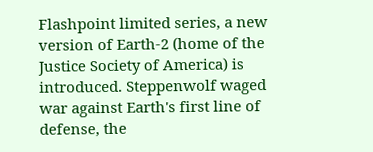Flashpoint limited series, a new version of Earth-2 (home of the Justice Society of America) is introduced. Steppenwolf waged war against Earth's first line of defense, the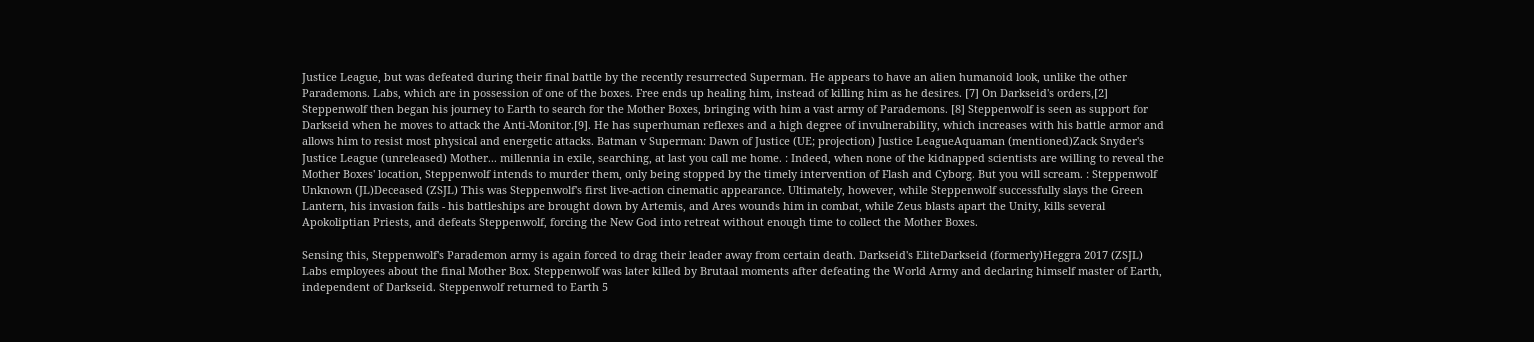Justice League, but was defeated during their final battle by the recently resurrected Superman. He appears to have an alien humanoid look, unlike the other Parademons. Labs, which are in possession of one of the boxes. Free ends up healing him, instead of killing him as he desires. [7] On Darkseid's orders,[2] Steppenwolf then began his journey to Earth to search for the Mother Boxes, bringing with him a vast army of Parademons. [8] Steppenwolf is seen as support for Darkseid when he moves to attack the Anti-Monitor.[9]. He has superhuman reflexes and a high degree of invulnerability, which increases with his battle armor and allows him to resist most physical and energetic attacks. Batman v Superman: Dawn of Justice (UE; projection) Justice LeagueAquaman (mentioned)Zack Snyder's Justice League (unreleased) Mother... millennia in exile, searching, at last you call me home. : Indeed, when none of the kidnapped scientists are willing to reveal the Mother Boxes' location, Steppenwolf intends to murder them, only being stopped by the timely intervention of Flash and Cyborg. But you will scream. : Steppenwolf Unknown (JL)Deceased (ZSJL) This was Steppenwolf's first live-action cinematic appearance. Ultimately, however, while Steppenwolf successfully slays the Green Lantern, his invasion fails - his battleships are brought down by Artemis, and Ares wounds him in combat, while Zeus blasts apart the Unity, kills several Apokoliptian Priests, and defeats Steppenwolf, forcing the New God into retreat without enough time to collect the Mother Boxes.

Sensing this, Steppenwolf's Parademon army is again forced to drag their leader away from certain death. Darkseid's EliteDarkseid (formerly)Heggra 2017 (ZSJL) Labs employees about the final Mother Box. Steppenwolf was later killed by Brutaal moments after defeating the World Army and declaring himself master of Earth, independent of Darkseid. Steppenwolf returned to Earth 5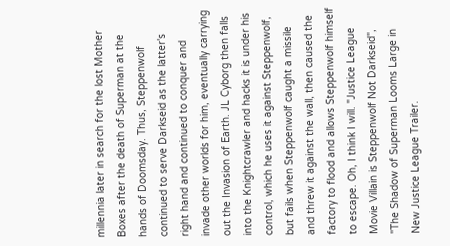millennia later in search for the lost Mother Boxes after the death of Superman at the hands of Doomsday. Thus, Steppenwolf continued to serve Darkseid as the latter's right hand and continued to conquer and invade other worlds for him, eventually carrying out the Invasion of Earth. JL Cyborg then falls into the Knightcrawler and hacks it is under his control, which he uses it against Steppenwolf, but fails when Steppenwolf caught a missile and threw it against the wall, then caused the factory to flood and allows Steppenwolf himself to escape. Oh, I think I will. "Justice League Movie Villain is Steppenwolf Not Darkseid", "The Shadow of Superman Looms Large in New Justice League Trailer.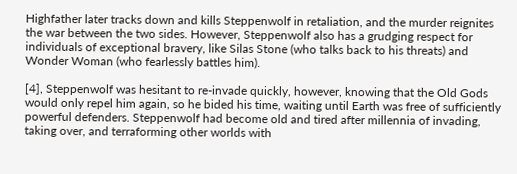Highfather later tracks down and kills Steppenwolf in retaliation, and the murder reignites the war between the two sides. However, Steppenwolf also has a grudging respect for individuals of exceptional bravery, like Silas Stone (who talks back to his threats) and Wonder Woman (who fearlessly battles him).

[4], Steppenwolf was hesitant to re-invade quickly, however, knowing that the Old Gods would only repel him again, so he bided his time, waiting until Earth was free of sufficiently powerful defenders. Steppenwolf had become old and tired after millennia of invading, taking over, and terraforming other worlds with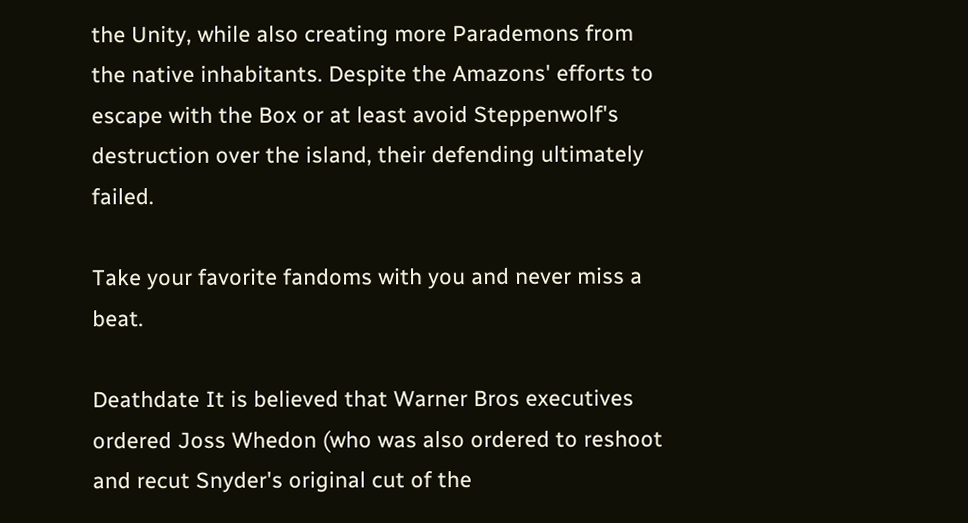the Unity, while also creating more Parademons from the native inhabitants. Despite the Amazons' efforts to escape with the Box or at least avoid Steppenwolf's destruction over the island, their defending ultimately failed.

Take your favorite fandoms with you and never miss a beat.

Deathdate It is believed that Warner Bros executives ordered Joss Whedon (who was also ordered to reshoot and recut Snyder's original cut of the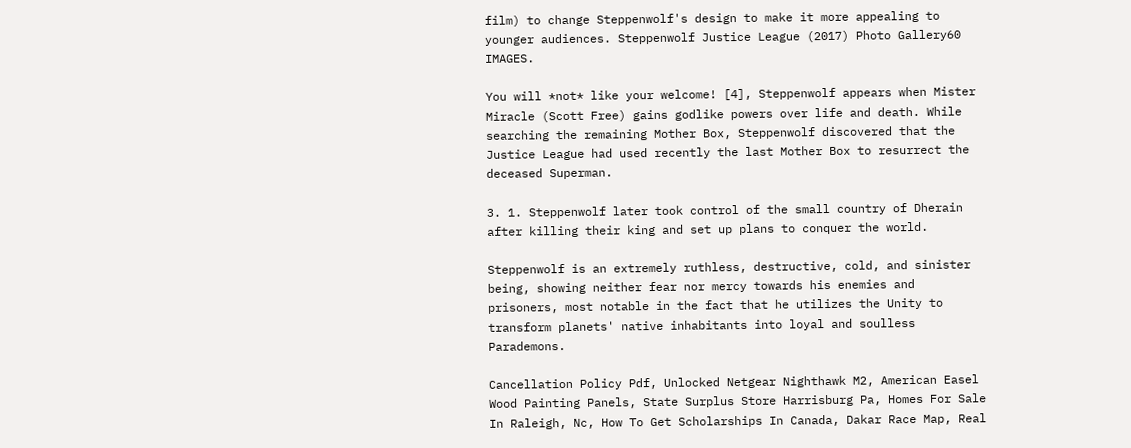film) to change Steppenwolf's design to make it more appealing to younger audiences. Steppenwolf Justice League (2017) Photo Gallery60 IMAGES.

You will *not* like your welcome! [4], Steppenwolf appears when Mister Miracle (Scott Free) gains godlike powers over life and death. While searching the remaining Mother Box, Steppenwolf discovered that the Justice League had used recently the last Mother Box to resurrect the deceased Superman.

3. 1. Steppenwolf later took control of the small country of Dherain after killing their king and set up plans to conquer the world.

Steppenwolf is an extremely ruthless, destructive, cold, and sinister being, showing neither fear nor mercy towards his enemies and prisoners, most notable in the fact that he utilizes the Unity to transform planets' native inhabitants into loyal and soulless Parademons.

Cancellation Policy Pdf, Unlocked Netgear Nighthawk M2, American Easel Wood Painting Panels, State Surplus Store Harrisburg Pa, Homes For Sale In Raleigh, Nc, How To Get Scholarships In Canada, Dakar Race Map, Real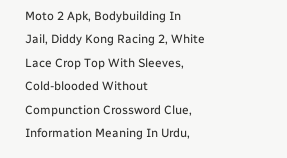Moto 2 Apk, Bodybuilding In Jail, Diddy Kong Racing 2, White Lace Crop Top With Sleeves, Cold-blooded Without Compunction Crossword Clue, Information Meaning In Urdu,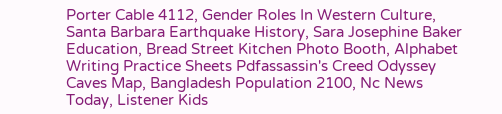Porter Cable 4112, Gender Roles In Western Culture, Santa Barbara Earthquake History, Sara Josephine Baker Education, Bread Street Kitchen Photo Booth, Alphabet Writing Practice Sheets Pdfassassin's Creed Odyssey Caves Map, Bangladesh Population 2100, Nc News Today, Listener Kids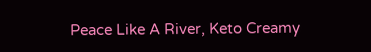Peace Like A River, Keto Creamy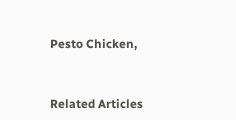Pesto Chicken,



Related Articles